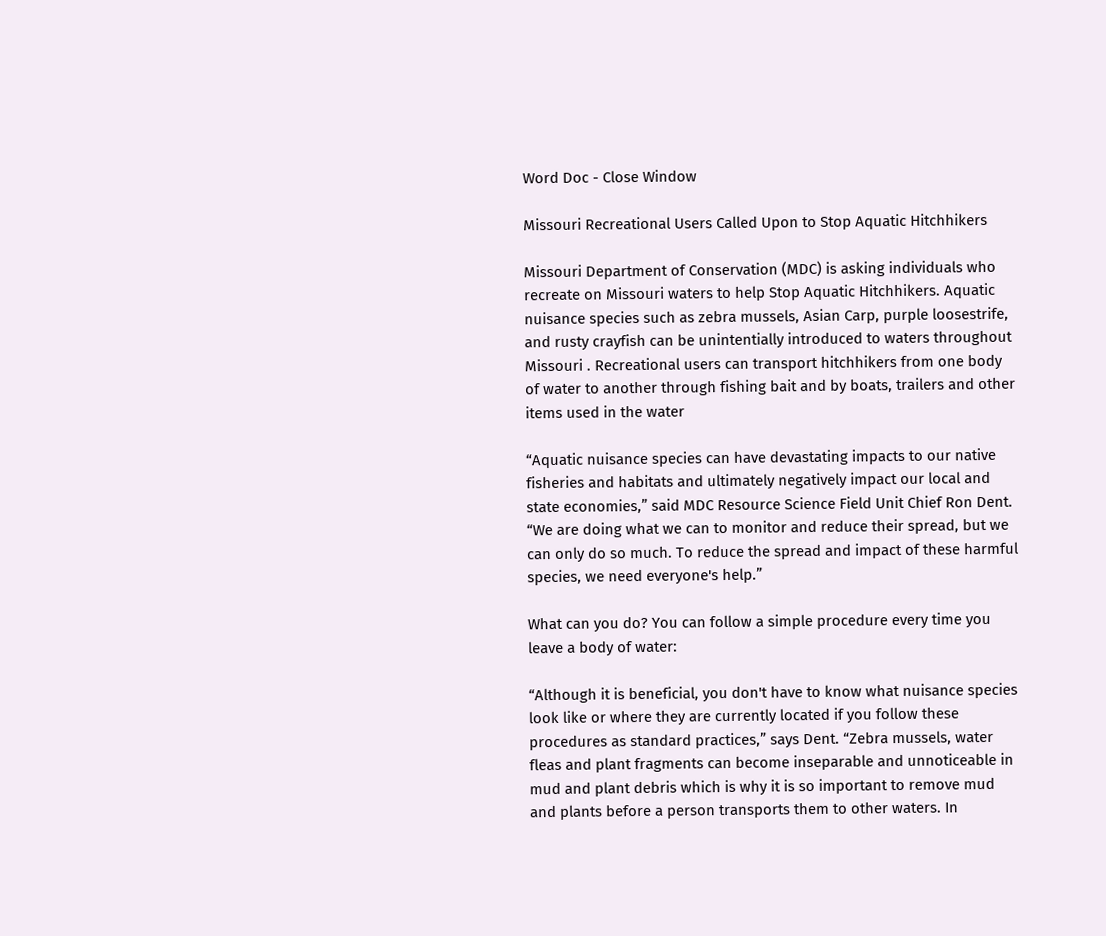Word Doc - Close Window

Missouri Recreational Users Called Upon to Stop Aquatic Hitchhikers

Missouri Department of Conservation (MDC) is asking individuals who recreate on Missouri waters to help Stop Aquatic Hitchhikers. Aquatic nuisance species such as zebra mussels, Asian Carp, purple loosestrife, and rusty crayfish can be unintentially introduced to waters throughout Missouri . Recreational users can transport hitchhikers from one body of water to another through fishing bait and by boats, trailers and other items used in the water

“Aquatic nuisance species can have devastating impacts to our native fisheries and habitats and ultimately negatively impact our local and state economies,” said MDC Resource Science Field Unit Chief Ron Dent. “We are doing what we can to monitor and reduce their spread, but we can only do so much. To reduce the spread and impact of these harmful species, we need everyone's help.”

What can you do? You can follow a simple procedure every time you leave a body of water:

“Although it is beneficial, you don't have to know what nuisance species look like or where they are currently located if you follow these procedures as standard practices,” says Dent. “Zebra mussels, water fleas and plant fragments can become inseparable and unnoticeable in mud and plant debris which is why it is so important to remove mud and plants before a person transports them to other waters. In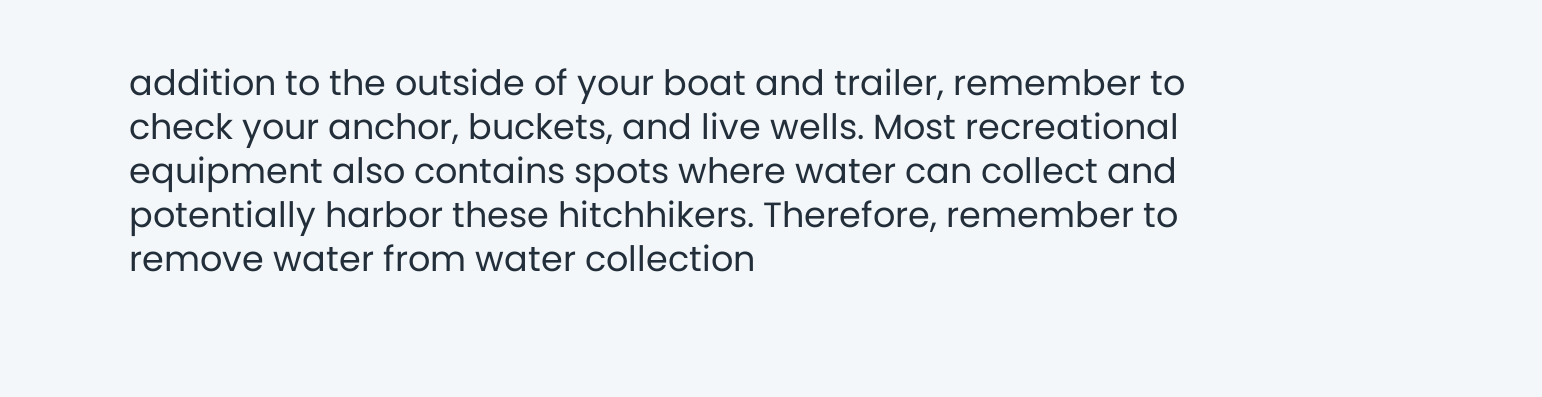addition to the outside of your boat and trailer, remember to check your anchor, buckets, and live wells. Most recreational equipment also contains spots where water can collect and potentially harbor these hitchhikers. Therefore, remember to remove water from water collection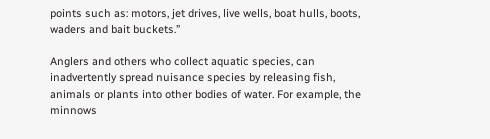points such as: motors, jet drives, live wells, boat hulls, boots, waders and bait buckets.”

Anglers and others who collect aquatic species, can inadvertently spread nuisance species by releasing fish, animals or plants into other bodies of water. For example, the minnows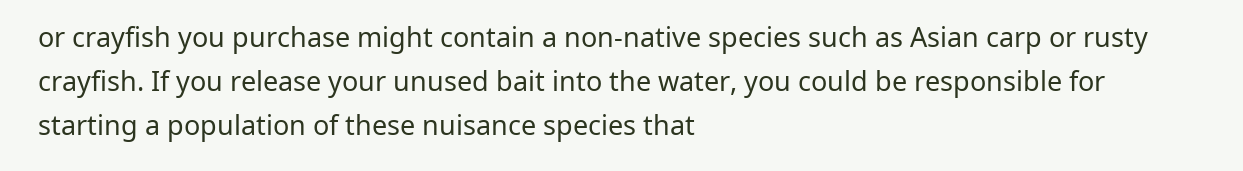or crayfish you purchase might contain a non-native species such as Asian carp or rusty crayfish. If you release your unused bait into the water, you could be responsible for starting a population of these nuisance species that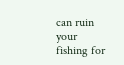can ruin your fishing for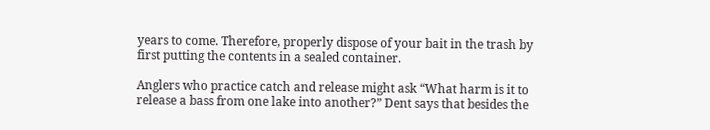years to come. Therefore, properly dispose of your bait in the trash by first putting the contents in a sealed container.

Anglers who practice catch and release might ask “What harm is it to release a bass from one lake into another?” Dent says that besides the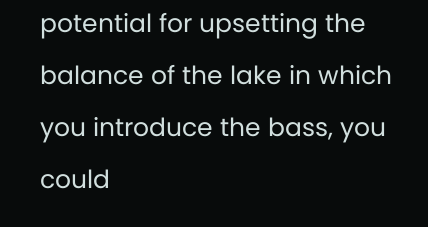potential for upsetting the balance of the lake in which you introduce the bass, you could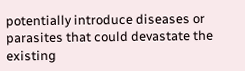potentially introduce diseases or parasites that could devastate the existing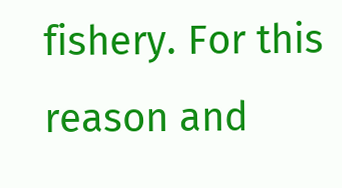fishery. For this reason and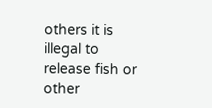others it is illegal to release fish or other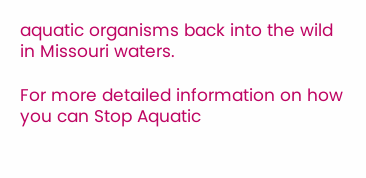aquatic organisms back into the wild in Missouri waters.

For more detailed information on how you can Stop Aquatic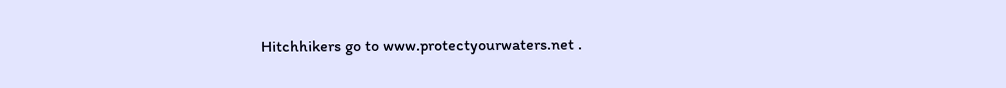Hitchhikers go to www.protectyourwaters.net .